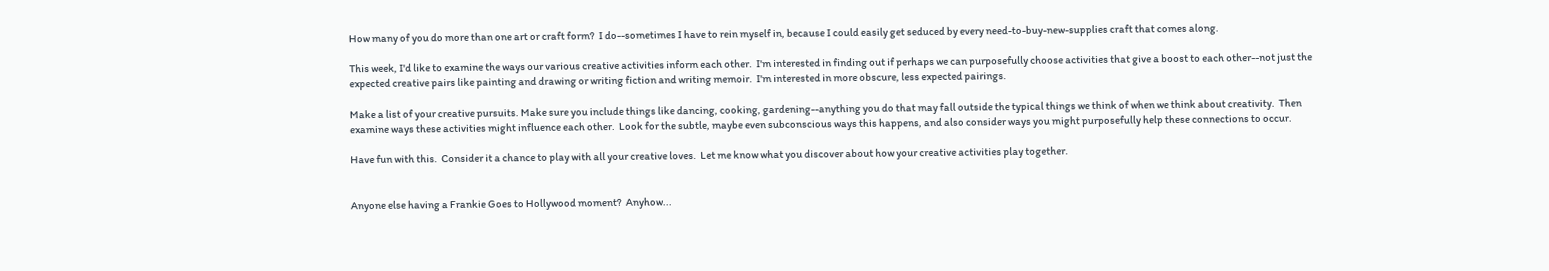How many of you do more than one art or craft form?  I do--sometimes I have to rein myself in, because I could easily get seduced by every need-to-buy-new-supplies craft that comes along.

This week, I'd like to examine the ways our various creative activities inform each other.  I'm interested in finding out if perhaps we can purposefully choose activities that give a boost to each other--not just the expected creative pairs like painting and drawing or writing fiction and writing memoir.  I'm interested in more obscure, less expected pairings.

Make a list of your creative pursuits. Make sure you include things like dancing, cooking, gardening--anything you do that may fall outside the typical things we think of when we think about creativity.  Then examine ways these activities might influence each other.  Look for the subtle, maybe even subconscious ways this happens, and also consider ways you might purposefully help these connections to occur.

Have fun with this.  Consider it a chance to play with all your creative loves.  Let me know what you discover about how your creative activities play together.


Anyone else having a Frankie Goes to Hollywood moment?  Anyhow...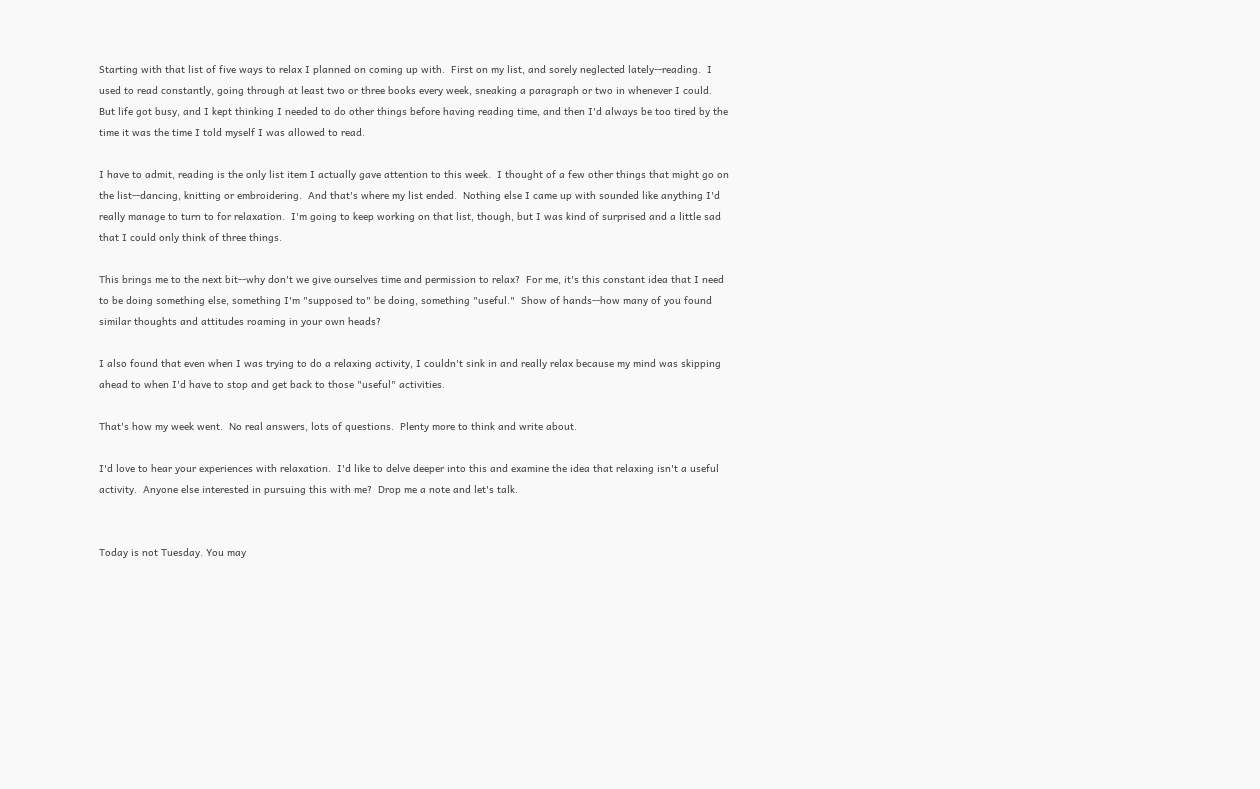Starting with that list of five ways to relax I planned on coming up with.  First on my list, and sorely neglected lately--reading.  I used to read constantly, going through at least two or three books every week, sneaking a paragraph or two in whenever I could.  But life got busy, and I kept thinking I needed to do other things before having reading time, and then I'd always be too tired by the time it was the time I told myself I was allowed to read.

I have to admit, reading is the only list item I actually gave attention to this week.  I thought of a few other things that might go on the list--dancing, knitting or embroidering.  And that's where my list ended.  Nothing else I came up with sounded like anything I'd really manage to turn to for relaxation.  I'm going to keep working on that list, though, but I was kind of surprised and a little sad that I could only think of three things.

This brings me to the next bit--why don't we give ourselves time and permission to relax?  For me, it's this constant idea that I need to be doing something else, something I'm "supposed to" be doing, something "useful."  Show of hands--how many of you found similar thoughts and attitudes roaming in your own heads?

I also found that even when I was trying to do a relaxing activity, I couldn't sink in and really relax because my mind was skipping ahead to when I'd have to stop and get back to those "useful" activities.

That's how my week went.  No real answers, lots of questions.  Plenty more to think and write about.

I'd love to hear your experiences with relaxation.  I'd like to delve deeper into this and examine the idea that relaxing isn't a useful activity.  Anyone else interested in pursuing this with me?  Drop me a note and let's talk.


Today is not Tuesday. You may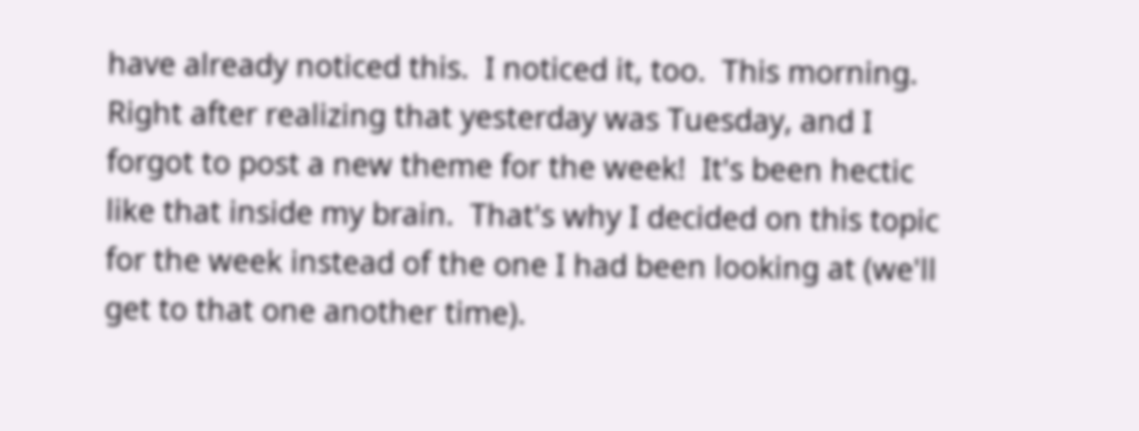have already noticed this.  I noticed it, too.  This morning.  Right after realizing that yesterday was Tuesday, and I forgot to post a new theme for the week!  It's been hectic like that inside my brain.  That's why I decided on this topic for the week instead of the one I had been looking at (we'll get to that one another time).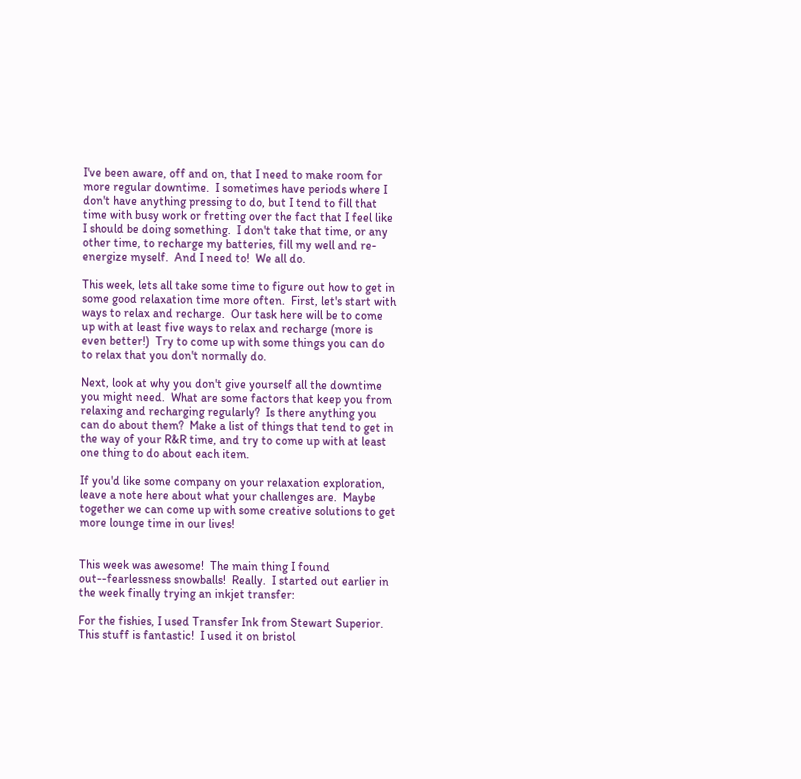I've been aware, off and on, that I need to make room for more regular downtime.  I sometimes have periods where I don't have anything pressing to do, but I tend to fill that time with busy work or fretting over the fact that I feel like I should be doing something.  I don't take that time, or any other time, to recharge my batteries, fill my well and re-energize myself.  And I need to!  We all do.

This week, lets all take some time to figure out how to get in some good relaxation time more often.  First, let's start with ways to relax and recharge.  Our task here will be to come up with at least five ways to relax and recharge (more is even better!)  Try to come up with some things you can do to relax that you don't normally do.

Next, look at why you don't give yourself all the downtime you might need.  What are some factors that keep you from relaxing and recharging regularly?  Is there anything you can do about them?  Make a list of things that tend to get in the way of your R&R time, and try to come up with at least one thing to do about each item.

If you'd like some company on your relaxation exploration, leave a note here about what your challenges are.  Maybe together we can come up with some creative solutions to get more lounge time in our lives!


This week was awesome!  The main thing I found out--fearlessness snowballs!  Really.  I started out earlier in the week finally trying an inkjet transfer:

For the fishies, I used Transfer Ink from Stewart Superior.  This stuff is fantastic!  I used it on bristol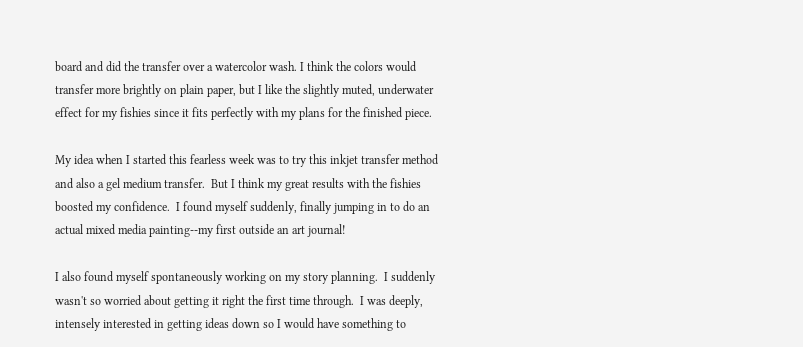board and did the transfer over a watercolor wash. I think the colors would transfer more brightly on plain paper, but I like the slightly muted, underwater effect for my fishies since it fits perfectly with my plans for the finished piece.

My idea when I started this fearless week was to try this inkjet transfer method and also a gel medium transfer.  But I think my great results with the fishies boosted my confidence.  I found myself suddenly, finally jumping in to do an actual mixed media painting--my first outside an art journal!

I also found myself spontaneously working on my story planning.  I suddenly wasn't so worried about getting it right the first time through.  I was deeply, intensely interested in getting ideas down so I would have something to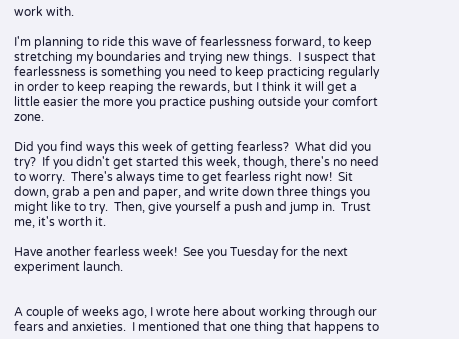work with.

I'm planning to ride this wave of fearlessness forward, to keep stretching my boundaries and trying new things.  I suspect that fearlessness is something you need to keep practicing regularly in order to keep reaping the rewards, but I think it will get a little easier the more you practice pushing outside your comfort zone.

Did you find ways this week of getting fearless?  What did you try?  If you didn't get started this week, though, there's no need to worry.  There's always time to get fearless right now!  Sit down, grab a pen and paper, and write down three things you might like to try.  Then, give yourself a push and jump in.  Trust me, it's worth it.

Have another fearless week!  See you Tuesday for the next experiment launch.


A couple of weeks ago, I wrote here about working through our fears and anxieties.  I mentioned that one thing that happens to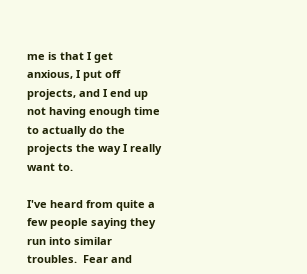me is that I get anxious, I put off projects, and I end up not having enough time to actually do the projects the way I really want to.

I've heard from quite a few people saying they run into similar troubles.  Fear and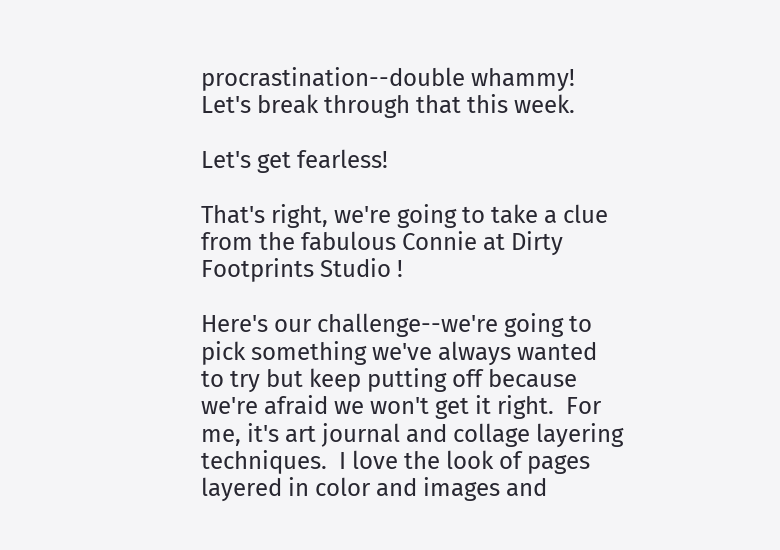procrastination--double whammy!  Let's break through that this week.

Let's get fearless!

That's right, we're going to take a clue from the fabulous Connie at Dirty Footprints Studio !

Here's our challenge--we're going to pick something we've always wanted to try but keep putting off because we're afraid we won't get it right.  For me, it's art journal and collage layering techniques.  I love the look of pages layered in color and images and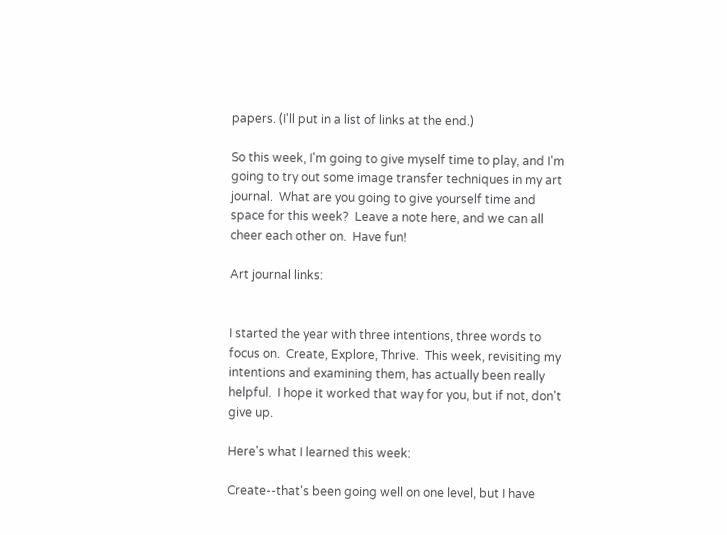papers. (I'll put in a list of links at the end.)

So this week, I'm going to give myself time to play, and I'm going to try out some image transfer techniques in my art journal.  What are you going to give yourself time and space for this week?  Leave a note here, and we can all cheer each other on.  Have fun!

Art journal links:


I started the year with three intentions, three words to focus on.  Create, Explore, Thrive.  This week, revisiting my intentions and examining them, has actually been really helpful.  I hope it worked that way for you, but if not, don't give up.

Here's what I learned this week:

Create--that's been going well on one level, but I have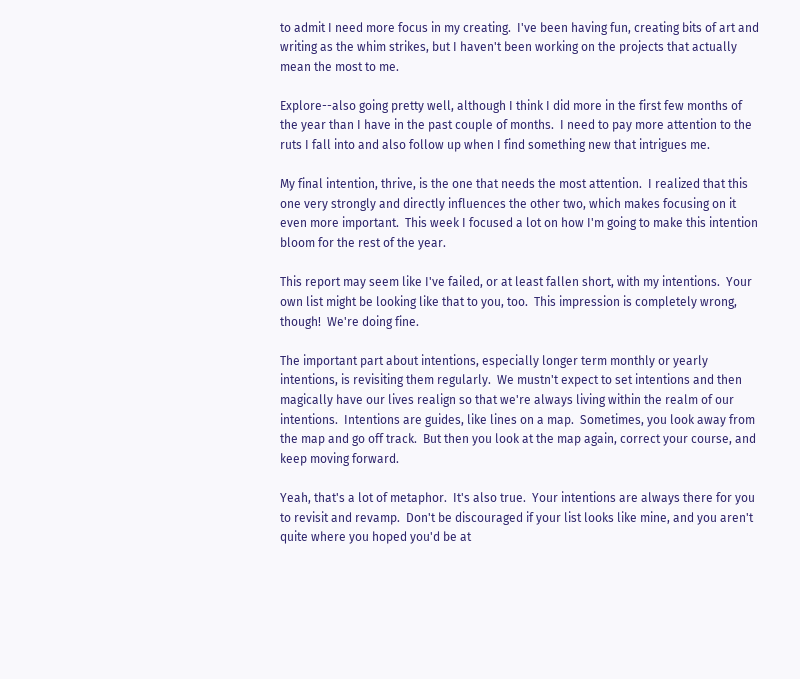to admit I need more focus in my creating.  I've been having fun, creating bits of art and writing as the whim strikes, but I haven't been working on the projects that actually mean the most to me.

Explore--also going pretty well, although I think I did more in the first few months of the year than I have in the past couple of months.  I need to pay more attention to the ruts I fall into and also follow up when I find something new that intrigues me.

My final intention, thrive, is the one that needs the most attention.  I realized that this one very strongly and directly influences the other two, which makes focusing on it even more important.  This week I focused a lot on how I'm going to make this intention bloom for the rest of the year.

This report may seem like I've failed, or at least fallen short, with my intentions.  Your own list might be looking like that to you, too.  This impression is completely wrong, though!  We're doing fine.

The important part about intentions, especially longer term monthly or yearly intentions, is revisiting them regularly.  We mustn't expect to set intentions and then magically have our lives realign so that we're always living within the realm of our intentions.  Intentions are guides, like lines on a map.  Sometimes, you look away from the map and go off track.  But then you look at the map again, correct your course, and keep moving forward.

Yeah, that's a lot of metaphor.  It's also true.  Your intentions are always there for you to revisit and revamp.  Don't be discouraged if your list looks like mine, and you aren't quite where you hoped you'd be at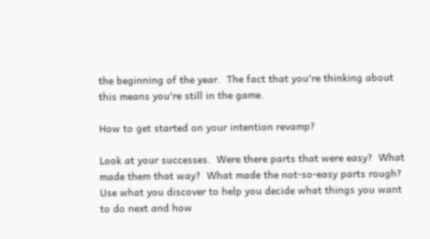the beginning of the year.  The fact that you're thinking about this means you're still in the game.

How to get started on your intention revamp?

Look at your successes.  Were there parts that were easy?  What made them that way?  What made the not-so-easy parts rough? Use what you discover to help you decide what things you want to do next and how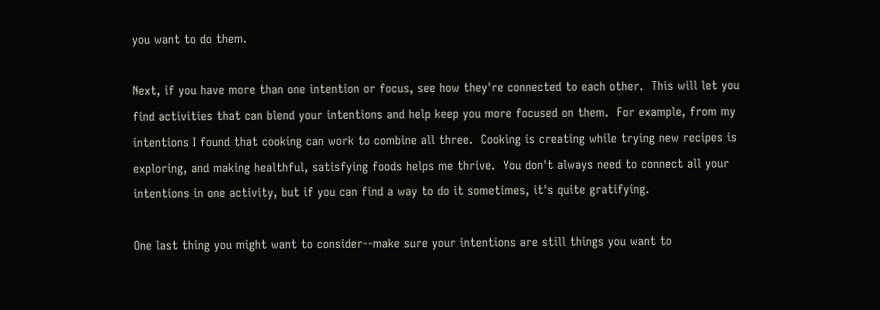you want to do them.

Next, if you have more than one intention or focus, see how they're connected to each other.  This will let you find activities that can blend your intentions and help keep you more focused on them.  For example, from my intentions I found that cooking can work to combine all three.  Cooking is creating while trying new recipes is exploring, and making healthful, satisfying foods helps me thrive.  You don't always need to connect all your intentions in one activity, but if you can find a way to do it sometimes, it's quite gratifying.

One last thing you might want to consider--make sure your intentions are still things you want to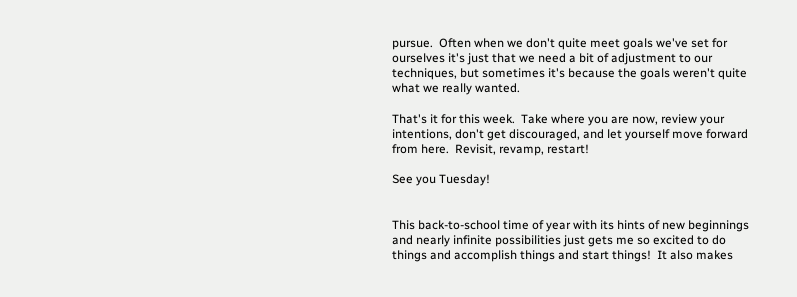pursue.  Often when we don't quite meet goals we've set for ourselves it's just that we need a bit of adjustment to our techniques, but sometimes it's because the goals weren't quite what we really wanted.

That's it for this week.  Take where you are now, review your intentions, don't get discouraged, and let yourself move forward from here.  Revisit, revamp, restart!

See you Tuesday!


This back-to-school time of year with its hints of new beginnings and nearly infinite possibilities just gets me so excited to do things and accomplish things and start things!  It also makes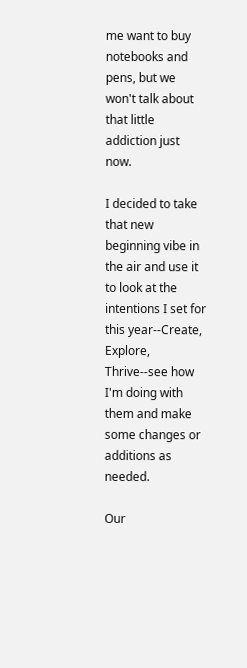me want to buy notebooks and pens, but we won't talk about that little addiction just now.

I decided to take that new beginning vibe in the air and use it to look at the intentions I set for this year--Create, Explore, Thrive--see how I'm doing with them and make some changes or additions as needed.

Our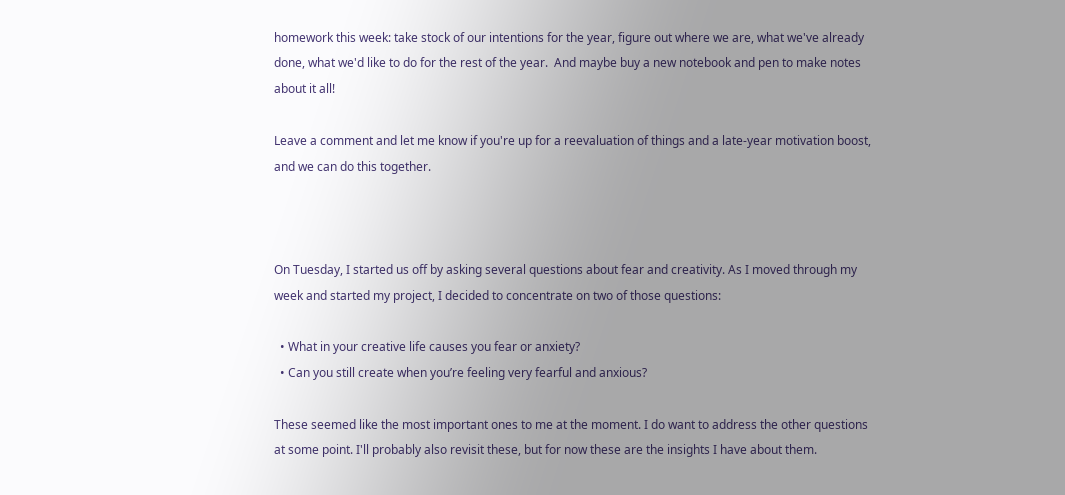homework this week: take stock of our intentions for the year, figure out where we are, what we've already done, what we'd like to do for the rest of the year.  And maybe buy a new notebook and pen to make notes about it all!

Leave a comment and let me know if you're up for a reevaluation of things and a late-year motivation boost, and we can do this together.



On Tuesday, I started us off by asking several questions about fear and creativity. As I moved through my week and started my project, I decided to concentrate on two of those questions:

  • What in your creative life causes you fear or anxiety?
  • Can you still create when you’re feeling very fearful and anxious?

These seemed like the most important ones to me at the moment. I do want to address the other questions at some point. I'll probably also revisit these, but for now these are the insights I have about them.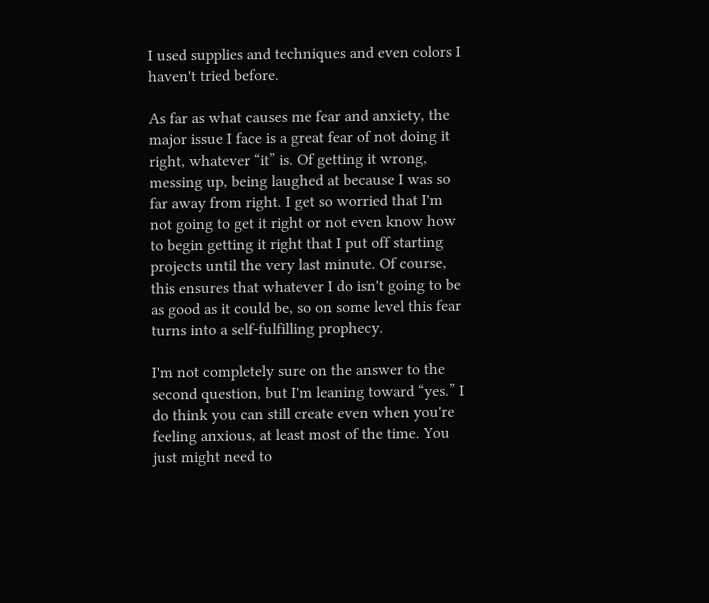I used supplies and techniques and even colors I haven't tried before.

As far as what causes me fear and anxiety, the major issue I face is a great fear of not doing it right, whatever “it” is. Of getting it wrong, messing up, being laughed at because I was so far away from right. I get so worried that I'm not going to get it right or not even know how to begin getting it right that I put off starting projects until the very last minute. Of course, this ensures that whatever I do isn't going to be as good as it could be, so on some level this fear turns into a self-fulfilling prophecy.

I'm not completely sure on the answer to the second question, but I'm leaning toward “yes.” I do think you can still create even when you're feeling anxious, at least most of the time. You just might need to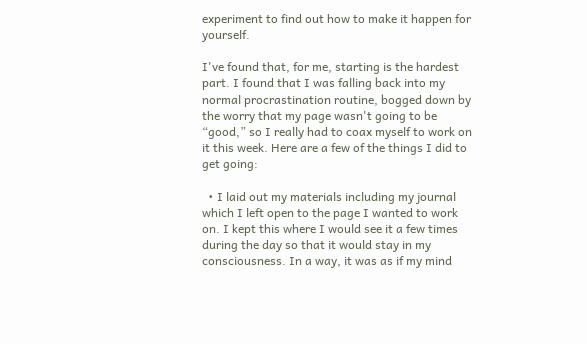experiment to find out how to make it happen for yourself.

I've found that, for me, starting is the hardest part. I found that I was falling back into my normal procrastination routine, bogged down by the worry that my page wasn't going to be “good,” so I really had to coax myself to work on it this week. Here are a few of the things I did to get going:

  • I laid out my materials including my journal which I left open to the page I wanted to work on. I kept this where I would see it a few times during the day so that it would stay in my consciousness. In a way, it was as if my mind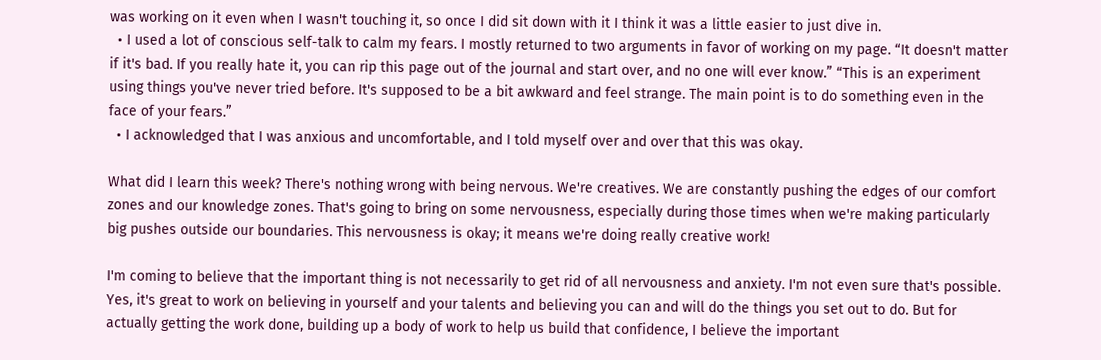was working on it even when I wasn't touching it, so once I did sit down with it I think it was a little easier to just dive in.
  • I used a lot of conscious self-talk to calm my fears. I mostly returned to two arguments in favor of working on my page. “It doesn't matter if it's bad. If you really hate it, you can rip this page out of the journal and start over, and no one will ever know.” “This is an experiment using things you've never tried before. It's supposed to be a bit awkward and feel strange. The main point is to do something even in the face of your fears.”
  • I acknowledged that I was anxious and uncomfortable, and I told myself over and over that this was okay.

What did I learn this week? There's nothing wrong with being nervous. We're creatives. We are constantly pushing the edges of our comfort zones and our knowledge zones. That's going to bring on some nervousness, especially during those times when we're making particularly big pushes outside our boundaries. This nervousness is okay; it means we're doing really creative work!

I'm coming to believe that the important thing is not necessarily to get rid of all nervousness and anxiety. I'm not even sure that's possible. Yes, it's great to work on believing in yourself and your talents and believing you can and will do the things you set out to do. But for actually getting the work done, building up a body of work to help us build that confidence, I believe the important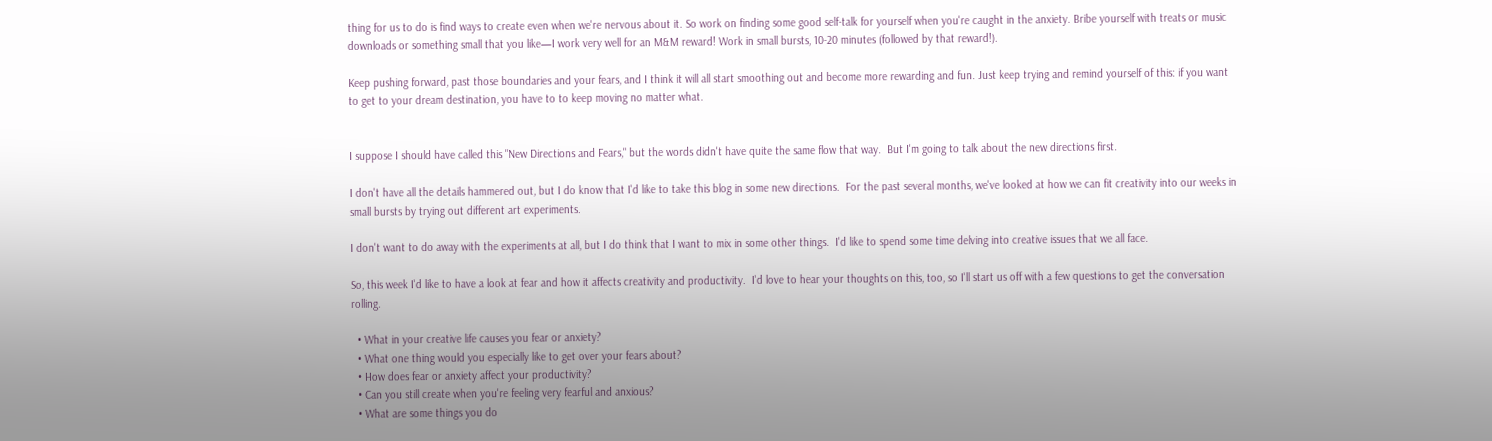thing for us to do is find ways to create even when we're nervous about it. So work on finding some good self-talk for yourself when you're caught in the anxiety. Bribe yourself with treats or music downloads or something small that you like—I work very well for an M&M reward! Work in small bursts, 10-20 minutes (followed by that reward!).

Keep pushing forward, past those boundaries and your fears, and I think it will all start smoothing out and become more rewarding and fun. Just keep trying and remind yourself of this: if you want to get to your dream destination, you have to to keep moving no matter what.


I suppose I should have called this "New Directions and Fears," but the words didn't have quite the same flow that way.  But I'm going to talk about the new directions first.

I don't have all the details hammered out, but I do know that I'd like to take this blog in some new directions.  For the past several months, we've looked at how we can fit creativity into our weeks in small bursts by trying out different art experiments.

I don't want to do away with the experiments at all, but I do think that I want to mix in some other things.  I'd like to spend some time delving into creative issues that we all face.

So, this week I'd like to have a look at fear and how it affects creativity and productivity.  I'd love to hear your thoughts on this, too, so I'll start us off with a few questions to get the conversation rolling.

  • What in your creative life causes you fear or anxiety?
  • What one thing would you especially like to get over your fears about?
  • How does fear or anxiety affect your productivity?
  • Can you still create when you're feeling very fearful and anxious?
  • What are some things you do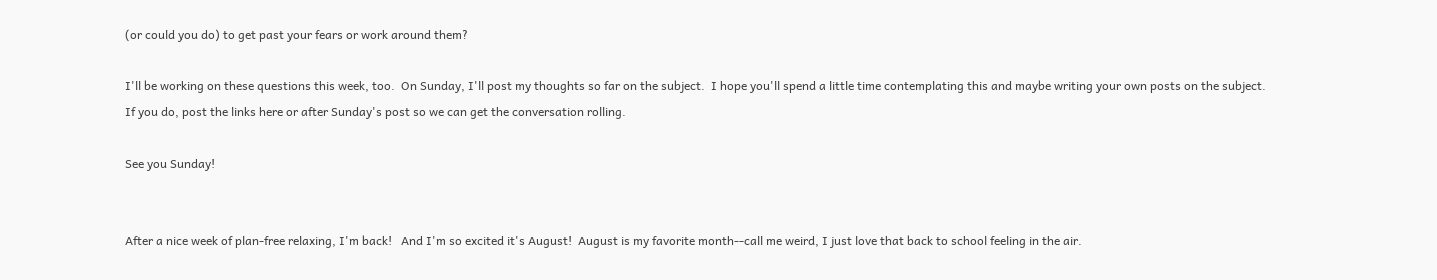(or could you do) to get past your fears or work around them?

I'll be working on these questions this week, too.  On Sunday, I'll post my thoughts so far on the subject.  I hope you'll spend a little time contemplating this and maybe writing your own posts on the subject.  If you do, post the links here or after Sunday's post so we can get the conversation rolling.

See you Sunday!


After a nice week of plan-free relaxing, I'm back!   And I'm so excited it's August!  August is my favorite month--call me weird, I just love that back to school feeling in the air.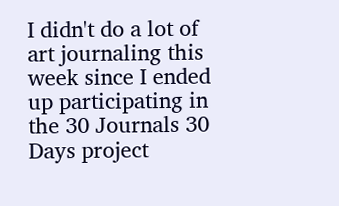I didn't do a lot of art journaling this week since I ended up participating in the 30 Journals 30 Days project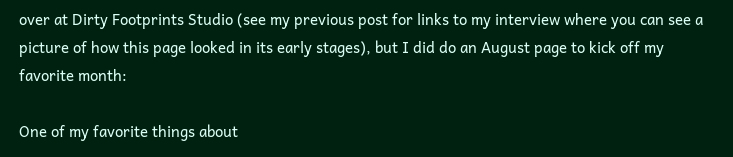over at Dirty Footprints Studio (see my previous post for links to my interview where you can see a picture of how this page looked in its early stages), but I did do an August page to kick off my favorite month:

One of my favorite things about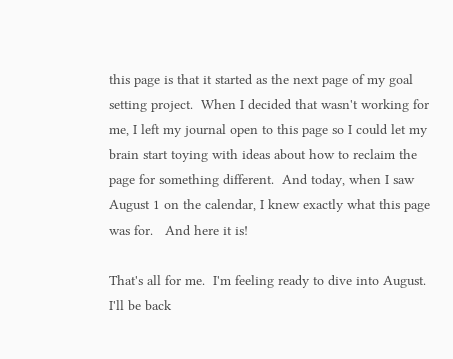this page is that it started as the next page of my goal setting project.  When I decided that wasn't working for me, I left my journal open to this page so I could let my brain start toying with ideas about how to reclaim the page for something different.  And today, when I saw August 1 on the calendar, I knew exactly what this page was for.   And here it is!

That's all for me.  I'm feeling ready to dive into August.  I'll be back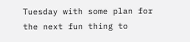Tuesday with some plan for the next fun thing to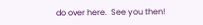do over here.  See you then!